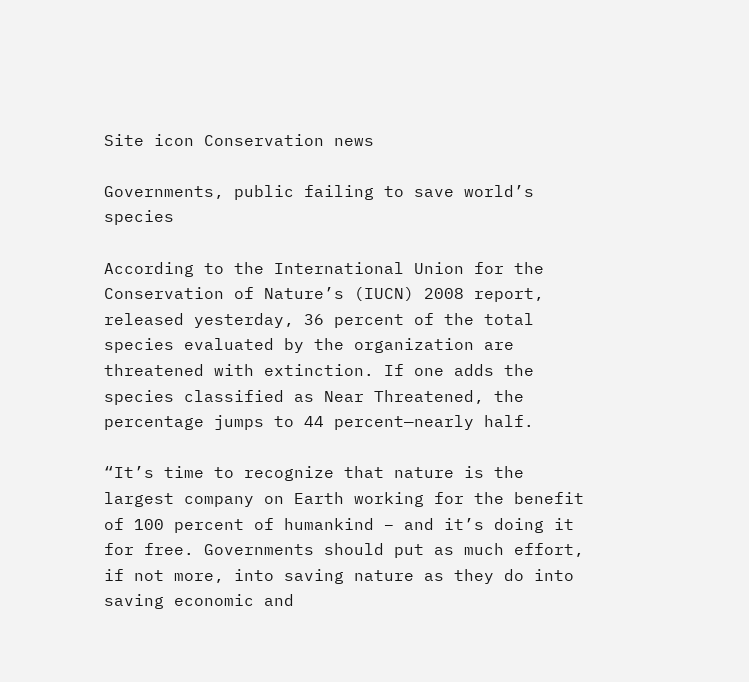Site icon Conservation news

Governments, public failing to save world’s species

According to the International Union for the Conservation of Nature’s (IUCN) 2008 report, released yesterday, 36 percent of the total species evaluated by the organization are threatened with extinction. If one adds the species classified as Near Threatened, the percentage jumps to 44 percent—nearly half.

“It’s time to recognize that nature is the largest company on Earth working for the benefit of 100 percent of humankind – and it’s doing it for free. Governments should put as much effort, if not more, into saving nature as they do into saving economic and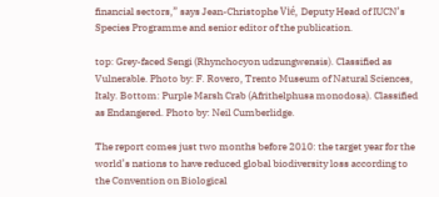financial sectors,” says Jean-Christophe Vié, Deputy Head of IUCN’s Species Programme and senior editor of the publication.

top: Grey-faced Sengi (Rhynchocyon udzungwensis). Classified as Vulnerable. Photo by: F. Rovero, Trento Museum of Natural Sciences, Italy. Bottom: Purple Marsh Crab (Afrithelphusa monodosa). Classified as Endangered. Photo by: Neil Cumberlidge.

The report comes just two months before 2010: the target year for the world’s nations to have reduced global biodiversity loss according to the Convention on Biological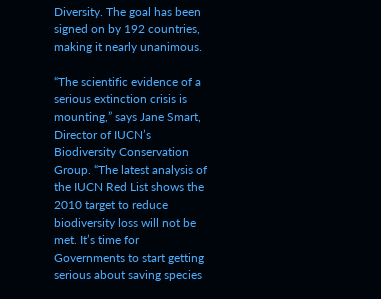Diversity. The goal has been signed on by 192 countries, making it nearly unanimous.

“The scientific evidence of a serious extinction crisis is mounting,” says Jane Smart, Director of IUCN’s Biodiversity Conservation Group. “The latest analysis of the IUCN Red List shows the 2010 target to reduce biodiversity loss will not be met. It’s time for Governments to start getting serious about saving species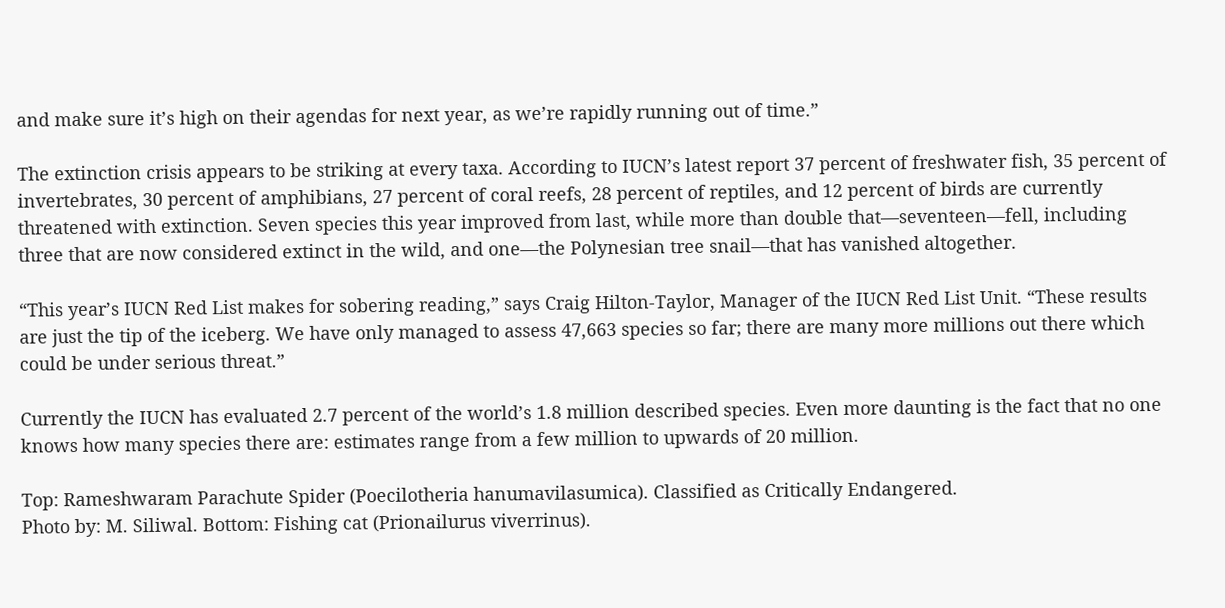and make sure it’s high on their agendas for next year, as we’re rapidly running out of time.”

The extinction crisis appears to be striking at every taxa. According to IUCN’s latest report 37 percent of freshwater fish, 35 percent of invertebrates, 30 percent of amphibians, 27 percent of coral reefs, 28 percent of reptiles, and 12 percent of birds are currently threatened with extinction. Seven species this year improved from last, while more than double that—seventeen—fell, including three that are now considered extinct in the wild, and one—the Polynesian tree snail—that has vanished altogether.

“This year’s IUCN Red List makes for sobering reading,” says Craig Hilton-Taylor, Manager of the IUCN Red List Unit. “These results are just the tip of the iceberg. We have only managed to assess 47,663 species so far; there are many more millions out there which could be under serious threat.”

Currently the IUCN has evaluated 2.7 percent of the world’s 1.8 million described species. Even more daunting is the fact that no one knows how many species there are: estimates range from a few million to upwards of 20 million.

Top: Rameshwaram Parachute Spider (Poecilotheria hanumavilasumica). Classified as Critically Endangered.
Photo by: M. Siliwal. Bottom: Fishing cat (Prionailurus viverrinus).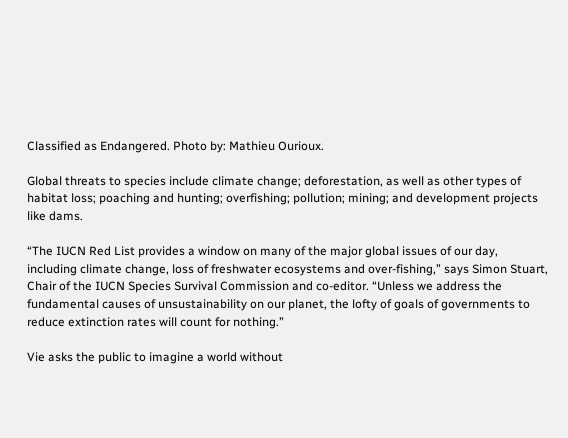Classified as Endangered. Photo by: Mathieu Ourioux.

Global threats to species include climate change; deforestation, as well as other types of habitat loss; poaching and hunting; overfishing; pollution; mining; and development projects like dams.

“The IUCN Red List provides a window on many of the major global issues of our day, including climate change, loss of freshwater ecosystems and over-fishing,” says Simon Stuart, Chair of the IUCN Species Survival Commission and co-editor. “Unless we address the fundamental causes of unsustainability on our planet, the lofty of goals of governments to reduce extinction rates will count for nothing.”

Vie asks the public to imagine a world without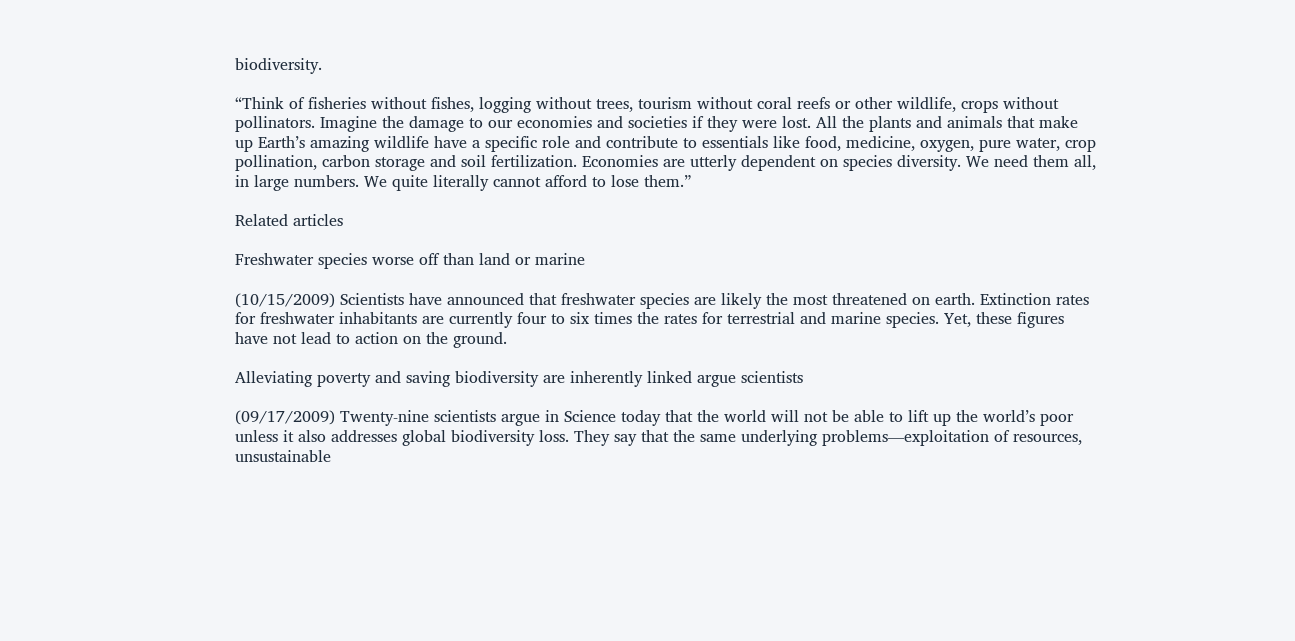biodiversity.

“Think of fisheries without fishes, logging without trees, tourism without coral reefs or other wildlife, crops without pollinators. Imagine the damage to our economies and societies if they were lost. All the plants and animals that make up Earth’s amazing wildlife have a specific role and contribute to essentials like food, medicine, oxygen, pure water, crop pollination, carbon storage and soil fertilization. Economies are utterly dependent on species diversity. We need them all, in large numbers. We quite literally cannot afford to lose them.”

Related articles

Freshwater species worse off than land or marine

(10/15/2009) Scientists have announced that freshwater species are likely the most threatened on earth. Extinction rates for freshwater inhabitants are currently four to six times the rates for terrestrial and marine species. Yet, these figures have not lead to action on the ground.

Alleviating poverty and saving biodiversity are inherently linked argue scientists

(09/17/2009) Twenty-nine scientists argue in Science today that the world will not be able to lift up the world’s poor unless it also addresses global biodiversity loss. They say that the same underlying problems—exploitation of resources, unsustainable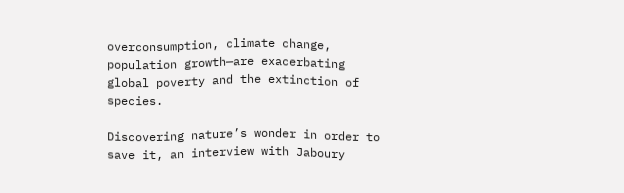overconsumption, climate change, population growth—are exacerbating global poverty and the extinction of species.

Discovering nature’s wonder in order to save it, an interview with Jaboury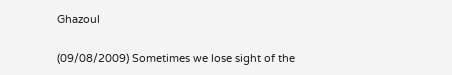Ghazoul

(09/08/2009) Sometimes we lose sight of the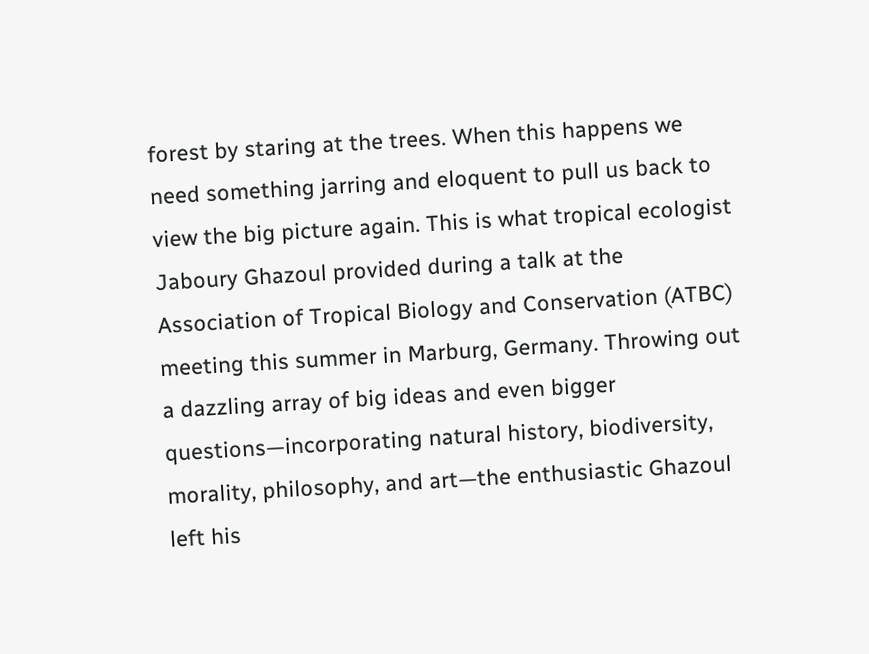forest by staring at the trees. When this happens we need something jarring and eloquent to pull us back to view the big picture again. This is what tropical ecologist Jaboury Ghazoul provided during a talk at the Association of Tropical Biology and Conservation (ATBC) meeting this summer in Marburg, Germany. Throwing out a dazzling array of big ideas and even bigger questions—incorporating natural history, biodiversity, morality, philosophy, and art—the enthusiastic Ghazoul left his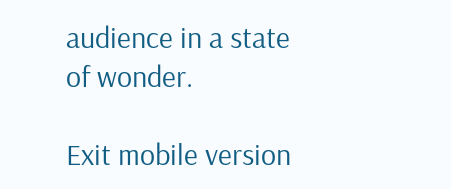audience in a state of wonder.

Exit mobile version